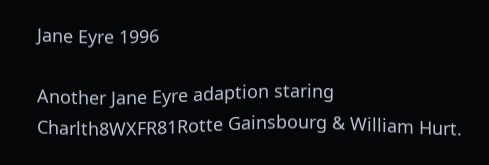Jane Eyre 1996

Another Jane Eyre adaption staring Charlth8WXFR81Rotte Gainsbourg & William Hurt.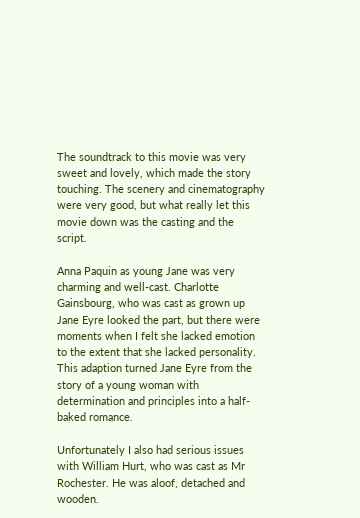The soundtrack to this movie was very sweet and lovely, which made the story touching. The scenery and cinematography were very good, but what really let this movie down was the casting and the script.

Anna Paquin as young Jane was very charming and well-cast. Charlotte Gainsbourg, who was cast as grown up Jane Eyre looked the part, but there were moments when I felt she lacked emotion to the extent that she lacked personality. This adaption turned Jane Eyre from the story of a young woman with determination and principles into a half-baked romance.

Unfortunately I also had serious issues with William Hurt, who was cast as Mr Rochester. He was aloof, detached and wooden.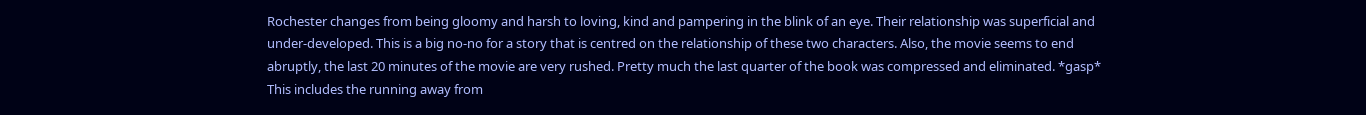Rochester changes from being gloomy and harsh to loving, kind and pampering in the blink of an eye. Their relationship was superficial and under-developed. This is a big no-no for a story that is centred on the relationship of these two characters. Also, the movie seems to end abruptly, the last 20 minutes of the movie are very rushed. Pretty much the last quarter of the book was compressed and eliminated. *gasp* This includes the running away from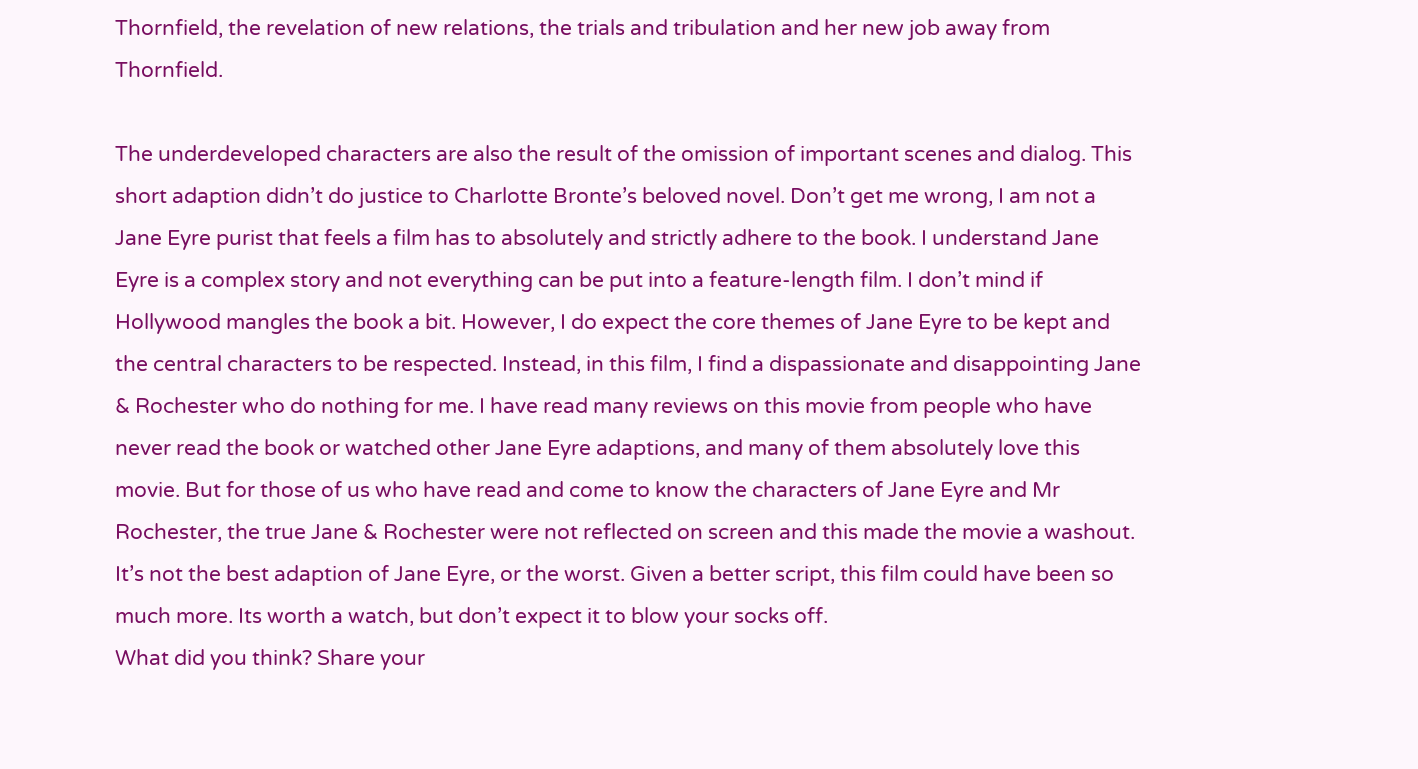Thornfield, the revelation of new relations, the trials and tribulation and her new job away from Thornfield.

The underdeveloped characters are also the result of the omission of important scenes and dialog. This short adaption didn’t do justice to Charlotte Bronte’s beloved novel. Don’t get me wrong, I am not a Jane Eyre purist that feels a film has to absolutely and strictly adhere to the book. I understand Jane Eyre is a complex story and not everything can be put into a feature-length film. I don’t mind if Hollywood mangles the book a bit. However, I do expect the core themes of Jane Eyre to be kept and the central characters to be respected. Instead, in this film, I find a dispassionate and disappointing Jane & Rochester who do nothing for me. I have read many reviews on this movie from people who have never read the book or watched other Jane Eyre adaptions, and many of them absolutely love this movie. But for those of us who have read and come to know the characters of Jane Eyre and Mr Rochester, the true Jane & Rochester were not reflected on screen and this made the movie a washout. It’s not the best adaption of Jane Eyre, or the worst. Given a better script, this film could have been so much more. Its worth a watch, but don’t expect it to blow your socks off.
What did you think? Share your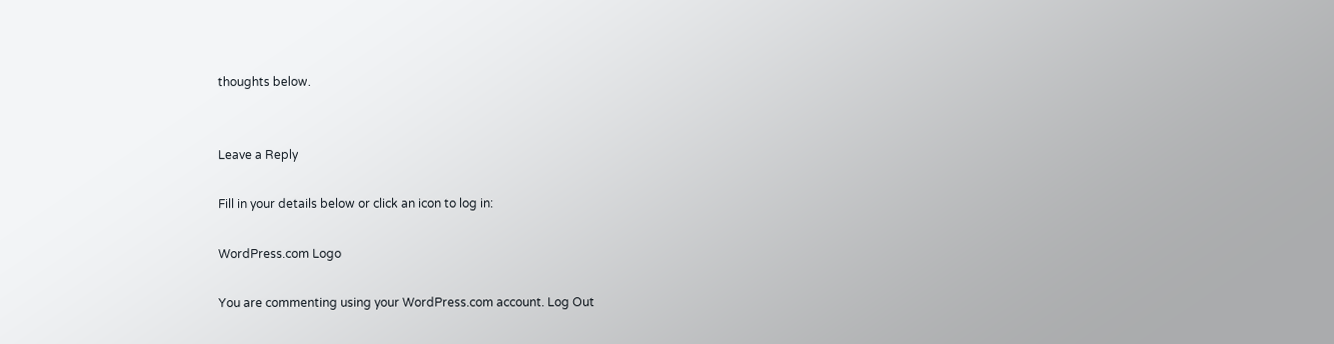thoughts below.


Leave a Reply

Fill in your details below or click an icon to log in:

WordPress.com Logo

You are commenting using your WordPress.com account. Log Out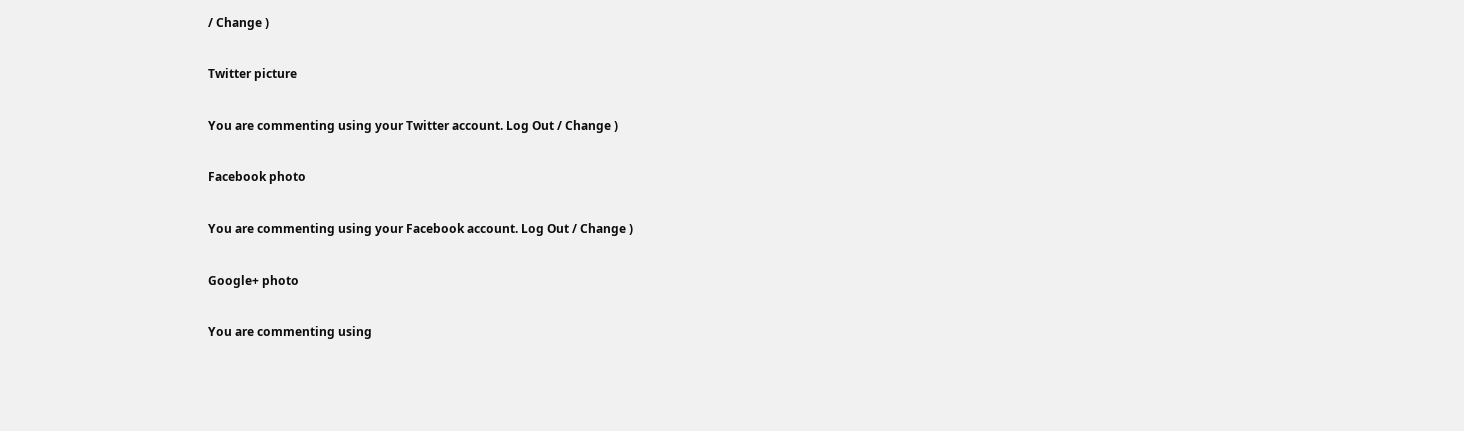/ Change )

Twitter picture

You are commenting using your Twitter account. Log Out / Change )

Facebook photo

You are commenting using your Facebook account. Log Out / Change )

Google+ photo

You are commenting using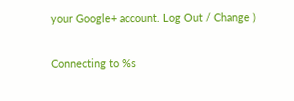your Google+ account. Log Out / Change )

Connecting to %s